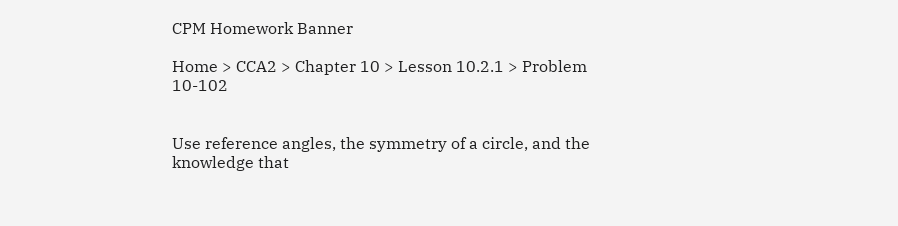CPM Homework Banner

Home > CCA2 > Chapter 10 > Lesson 10.2.1 > Problem 10-102


Use reference angles, the symmetry of a circle, and the knowledge that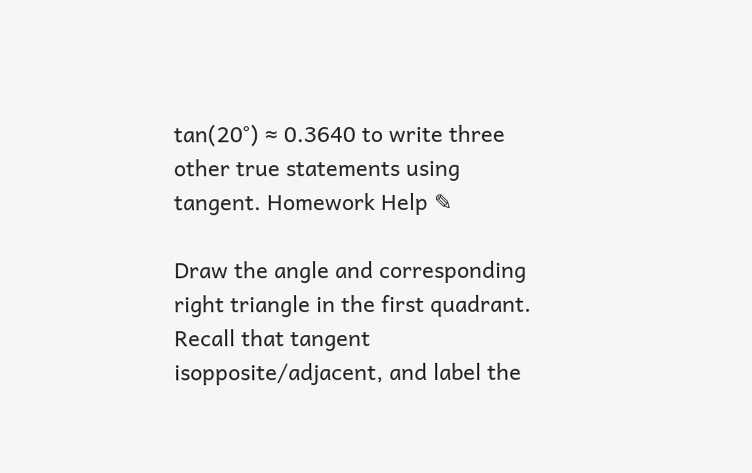tan(20°) ≈ 0.3640 to write three other true statements using tangent. Homework Help ✎

Draw the angle and corresponding right triangle in the first quadrant. Recall that tangent isopposite/adjacent, and label the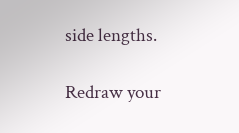side lengths.

Redraw your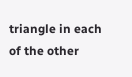triangle in each of the other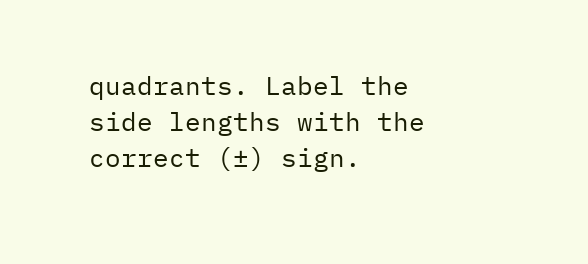quadrants. Label the side lengths with the correct (±) sign.